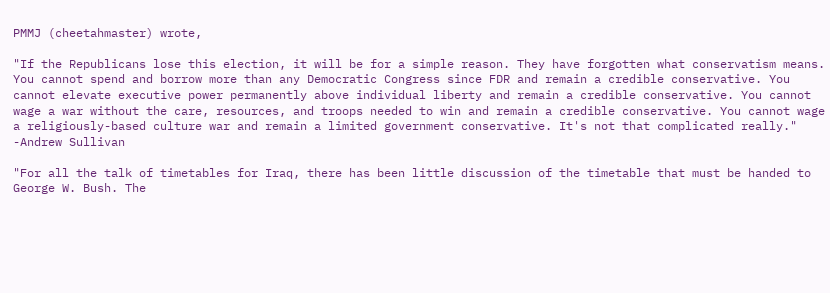PMMJ (cheetahmaster) wrote,

"If the Republicans lose this election, it will be for a simple reason. They have forgotten what conservatism means. You cannot spend and borrow more than any Democratic Congress since FDR and remain a credible conservative. You cannot elevate executive power permanently above individual liberty and remain a credible conservative. You cannot wage a war without the care, resources, and troops needed to win and remain a credible conservative. You cannot wage a religiously-based culture war and remain a limited government conservative. It's not that complicated really."
-Andrew Sullivan

"For all the talk of timetables for Iraq, there has been little discussion of the timetable that must be handed to George W. Bush. The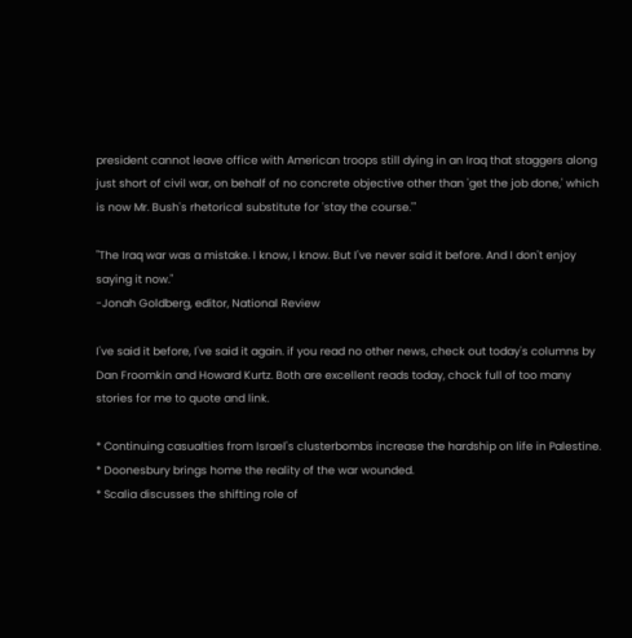president cannot leave office with American troops still dying in an Iraq that staggers along just short of civil war, on behalf of no concrete objective other than 'get the job done,' which is now Mr. Bush's rhetorical substitute for 'stay the course.'"

"The Iraq war was a mistake. I know, I know. But I've never said it before. And I don't enjoy saying it now."
-Jonah Goldberg, editor, National Review

I've said it before, I've said it again. if you read no other news, check out today's columns by Dan Froomkin and Howard Kurtz. Both are excellent reads today, chock full of too many stories for me to quote and link.

* Continuing casualties from Israel's clusterbombs increase the hardship on life in Palestine.
* Doonesbury brings home the reality of the war wounded.
* Scalia discusses the shifting role of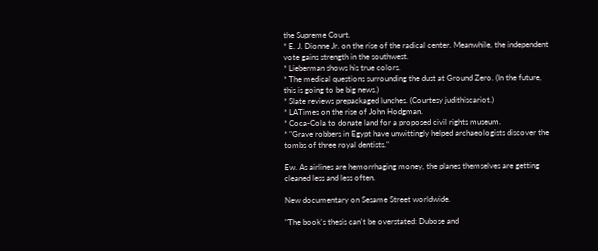the Supreme Court.
* E. J. Dionne Jr. on the rise of the radical center. Meanwhile, the independent vote gains strength in the southwest.
* Lieberman shows his true colors.
* The medical questions surrounding the dust at Ground Zero. (In the future, this is going to be big news.)
* Slate reviews prepackaged lunches. (Courtesy judithiscariot.)
* LATimes on the rise of John Hodgman.
* Coca-Cola to donate land for a proposed civil rights museum.
* "Grave robbers in Egypt have unwittingly helped archaeologists discover the tombs of three royal dentists."

Ew. As airlines are hemorrhaging money, the planes themselves are getting cleaned less and less often.

New documentary on Sesame Street worldwide.

"The book's thesis can't be overstated: Dubose and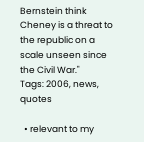Bernstein think Cheney is a threat to the republic on a scale unseen since the Civil War."
Tags: 2006, news, quotes

  • relevant to my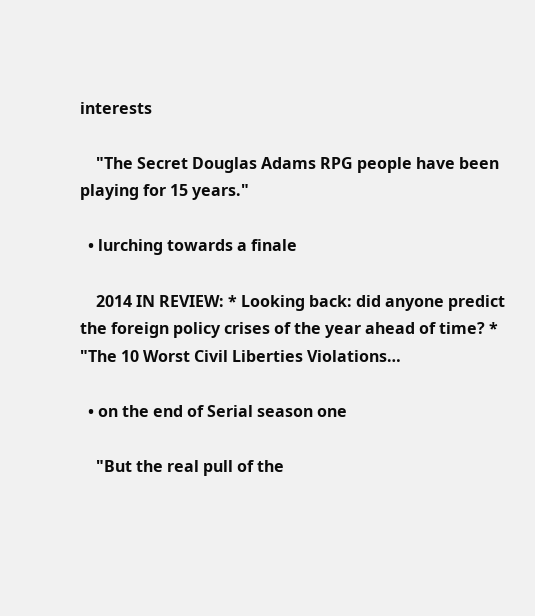interests

    "The Secret Douglas Adams RPG people have been playing for 15 years."

  • lurching towards a finale

    2014 IN REVIEW: * Looking back: did anyone predict the foreign policy crises of the year ahead of time? * "The 10 Worst Civil Liberties Violations…

  • on the end of Serial season one

    "But the real pull of the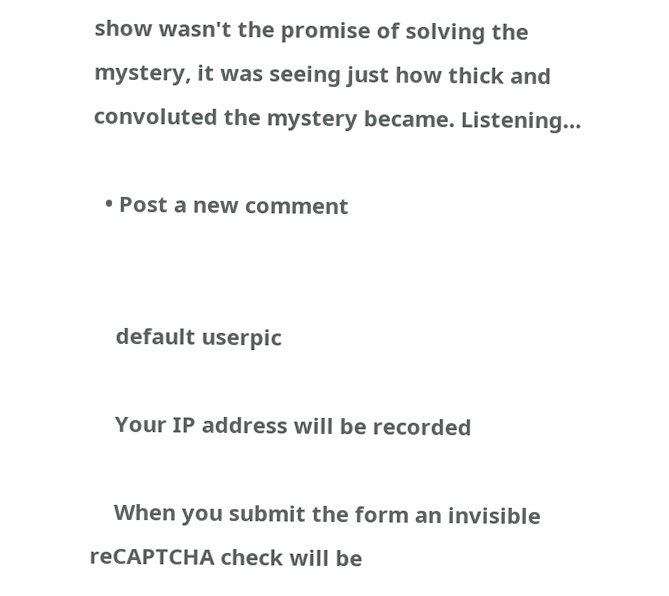show wasn't the promise of solving the mystery, it was seeing just how thick and convoluted the mystery became. Listening…

  • Post a new comment


    default userpic

    Your IP address will be recorded

    When you submit the form an invisible reCAPTCHA check will be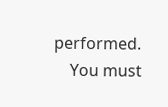performed.
    You must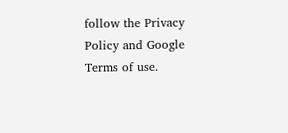follow the Privacy Policy and Google Terms of use.